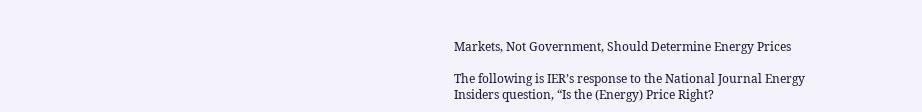Markets, Not Government, Should Determine Energy Prices

The following is IER’s response to the National Journal Energy Insiders question, “Is the (Energy) Price Right?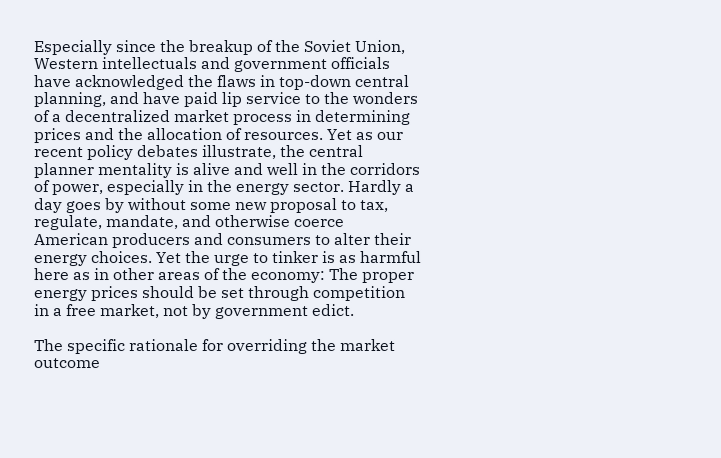Especially since the breakup of the Soviet Union, Western intellectuals and government officials have acknowledged the flaws in top-down central planning, and have paid lip service to the wonders of a decentralized market process in determining prices and the allocation of resources. Yet as our recent policy debates illustrate, the central planner mentality is alive and well in the corridors of power, especially in the energy sector. Hardly a day goes by without some new proposal to tax, regulate, mandate, and otherwise coerce American producers and consumers to alter their energy choices. Yet the urge to tinker is as harmful here as in other areas of the economy: The proper energy prices should be set through competition in a free market, not by government edict.

The specific rationale for overriding the market outcome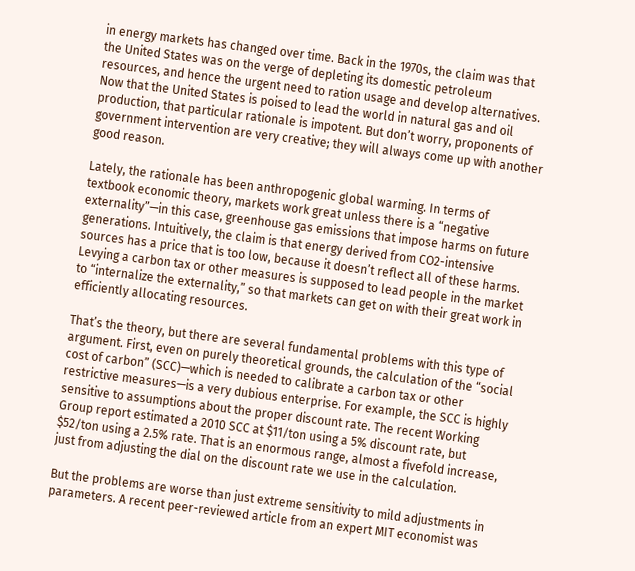in energy markets has changed over time. Back in the 1970s, the claim was that the United States was on the verge of depleting its domestic petroleum resources, and hence the urgent need to ration usage and develop alternatives. Now that the United States is poised to lead the world in natural gas and oil production, that particular rationale is impotent. But don’t worry, proponents of government intervention are very creative; they will always come up with another good reason.

Lately, the rationale has been anthropogenic global warming. In terms of textbook economic theory, markets work great unless there is a “negative externality”—in this case, greenhouse gas emissions that impose harms on future generations. Intuitively, the claim is that energy derived from CO2-intensive sources has a price that is too low, because it doesn’t reflect all of these harms. Levying a carbon tax or other measures is supposed to lead people in the market to “internalize the externality,” so that markets can get on with their great work in efficiently allocating resources.

That’s the theory, but there are several fundamental problems with this type of argument. First, even on purely theoretical grounds, the calculation of the “social cost of carbon” (SCC)—which is needed to calibrate a carbon tax or other restrictive measures—is a very dubious enterprise. For example, the SCC is highly sensitive to assumptions about the proper discount rate. The recent Working Group report estimated a 2010 SCC at $11/ton using a 5% discount rate, but $52/ton using a 2.5% rate. That is an enormous range, almost a fivefold increase, just from adjusting the dial on the discount rate we use in the calculation.

But the problems are worse than just extreme sensitivity to mild adjustments in parameters. A recent peer-reviewed article from an expert MIT economist was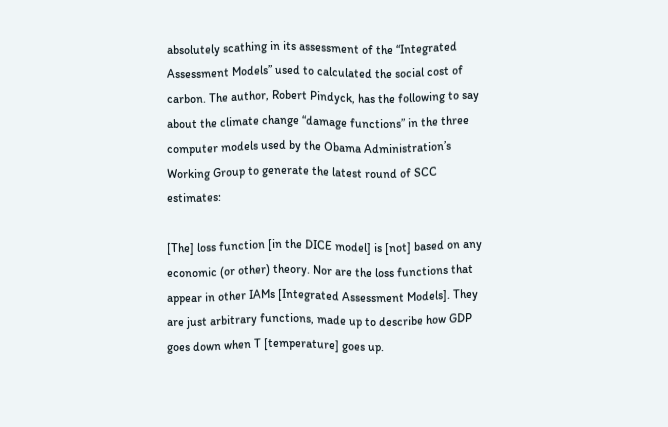absolutely scathing in its assessment of the “Integrated Assessment Models” used to calculated the social cost of carbon. The author, Robert Pindyck, has the following to say about the climate change “damage functions” in the three computer models used by the Obama Administration’s Working Group to generate the latest round of SCC estimates:

[The] loss function [in the DICE model] is [not] based on any economic (or other) theory. Nor are the loss functions that appear in other IAMs [Integrated Assessment Models]. They are just arbitrary functions, made up to describe how GDP goes down when T [temperature] goes up.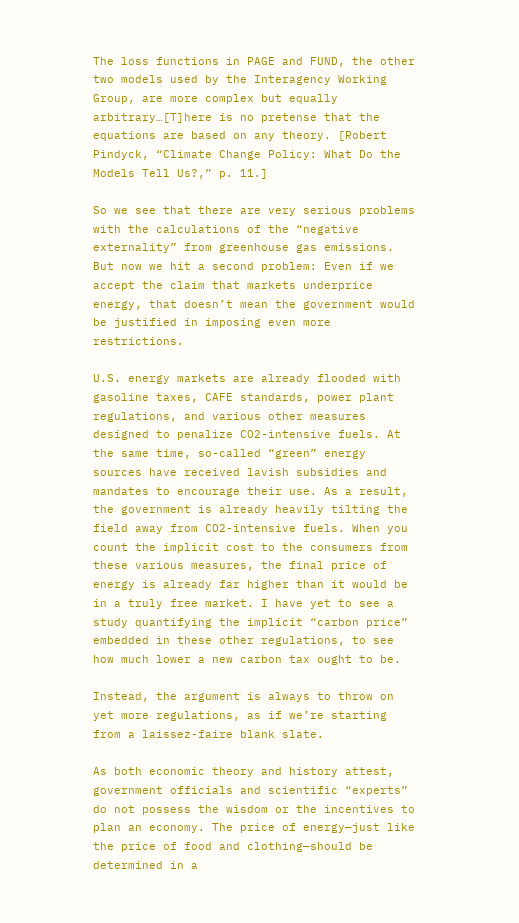The loss functions in PAGE and FUND, the other two models used by the Interagency Working Group, are more complex but equally arbitrary…[T]here is no pretense that the equations are based on any theory. [Robert Pindyck, “Climate Change Policy: What Do the Models Tell Us?,” p. 11.]

So we see that there are very serious problems with the calculations of the “negative externality” from greenhouse gas emissions. But now we hit a second problem: Even if we accept the claim that markets underprice energy, that doesn’t mean the government would be justified in imposing even more restrictions.

U.S. energy markets are already flooded with gasoline taxes, CAFE standards, power plant regulations, and various other measures designed to penalize CO2-intensive fuels. At the same time, so-called “green” energy sources have received lavish subsidies and mandates to encourage their use. As a result, the government is already heavily tilting the field away from CO2-intensive fuels. When you count the implicit cost to the consumers from these various measures, the final price of energy is already far higher than it would be in a truly free market. I have yet to see a study quantifying the implicit “carbon price” embedded in these other regulations, to see how much lower a new carbon tax ought to be.

Instead, the argument is always to throw on yet more regulations, as if we’re starting from a laissez-faire blank slate.

As both economic theory and history attest, government officials and scientific “experts” do not possess the wisdom or the incentives to plan an economy. The price of energy—just like the price of food and clothing—should be determined in a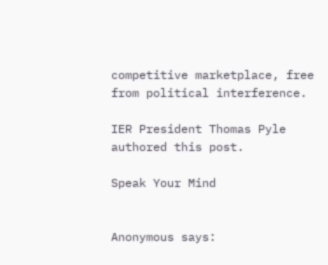competitive marketplace, free from political interference.

IER President Thomas Pyle authored this post.

Speak Your Mind


Anonymous says: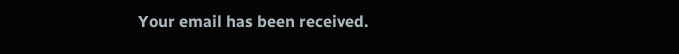Your email has been received.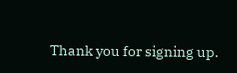Thank you for signing up.